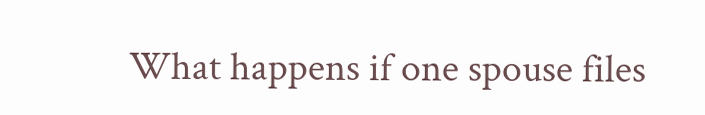What happens if one spouse files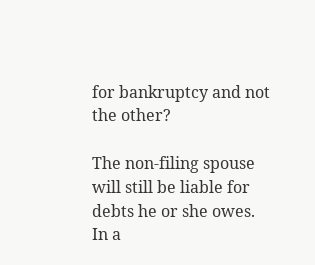for bankruptcy and not the other?

The non-filing spouse will still be liable for debts he or she owes.  In a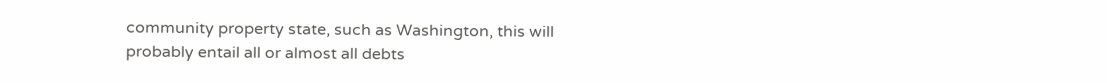community property state, such as Washington, this will probably entail all or almost all debts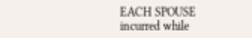EACH SPOUSE incurred while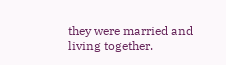they were married and living together.